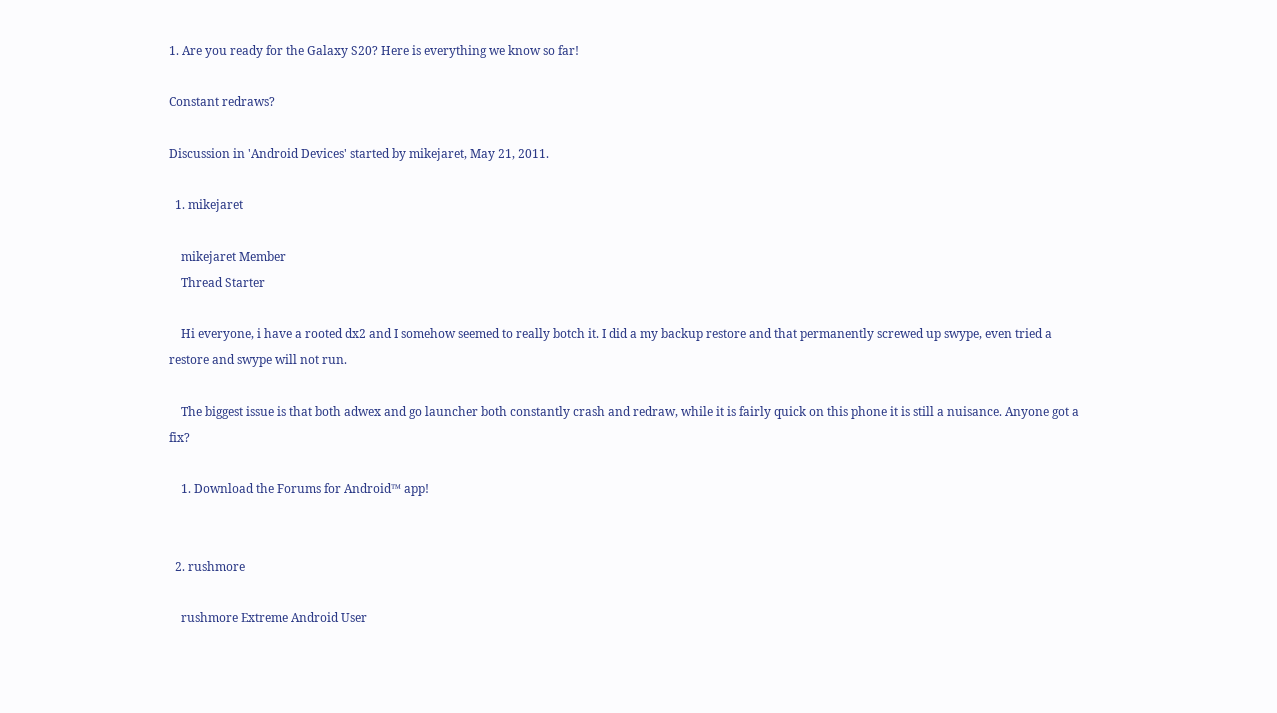1. Are you ready for the Galaxy S20? Here is everything we know so far!

Constant redraws?

Discussion in 'Android Devices' started by mikejaret, May 21, 2011.

  1. mikejaret

    mikejaret Member
    Thread Starter

    Hi everyone, i have a rooted dx2 and I somehow seemed to really botch it. I did a my backup restore and that permanently screwed up swype, even tried a restore and swype will not run.

    The biggest issue is that both adwex and go launcher both constantly crash and redraw, while it is fairly quick on this phone it is still a nuisance. Anyone got a fix?

    1. Download the Forums for Android™ app!


  2. rushmore

    rushmore Extreme Android User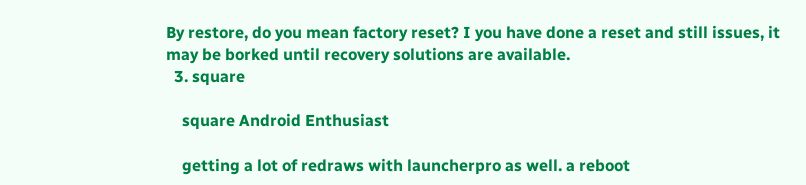By restore, do you mean factory reset? I you have done a reset and still issues, it may be borked until recovery solutions are available.
  3. square

    square Android Enthusiast

    getting a lot of redraws with launcherpro as well. a reboot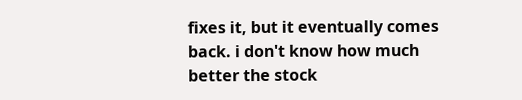fixes it, but it eventually comes back. i don't know how much better the stock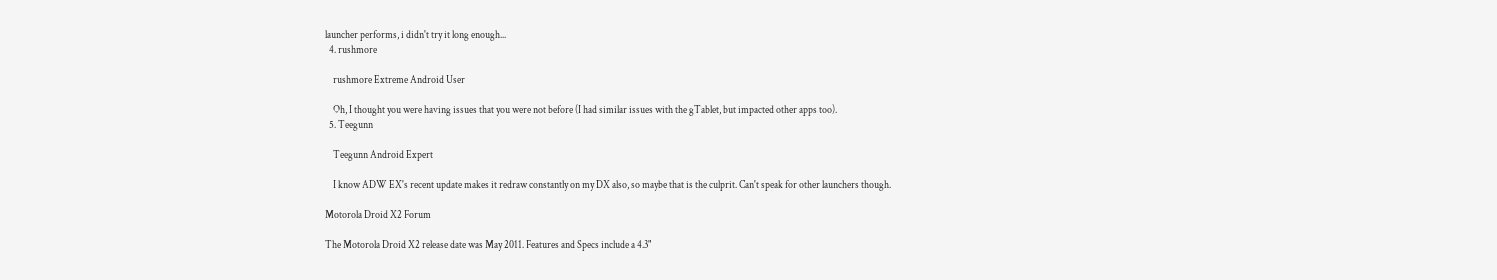launcher performs, i didn't try it long enough...
  4. rushmore

    rushmore Extreme Android User

    Oh, I thought you were having issues that you were not before (I had similar issues with the gTablet, but impacted other apps too).
  5. Teegunn

    Teegunn Android Expert

    I know ADW EX's recent update makes it redraw constantly on my DX also, so maybe that is the culprit. Can't speak for other launchers though.

Motorola Droid X2 Forum

The Motorola Droid X2 release date was May 2011. Features and Specs include a 4.3"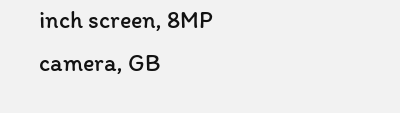inch screen, 8MP camera, GB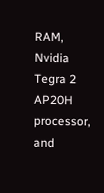RAM, Nvidia Tegra 2 AP20H processor, and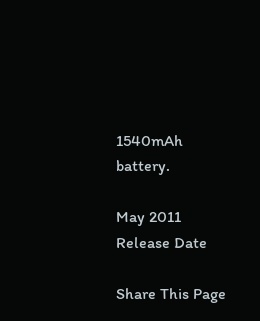1540mAh battery.

May 2011
Release Date

Share This Page